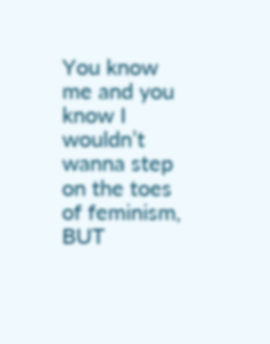You know me and you know I wouldn’t wanna step on the toes of feminism, BUT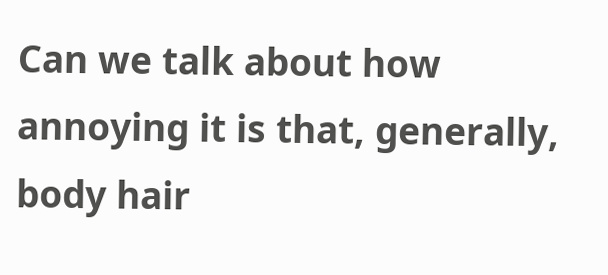Can we talk about how annoying it is that, generally, body hair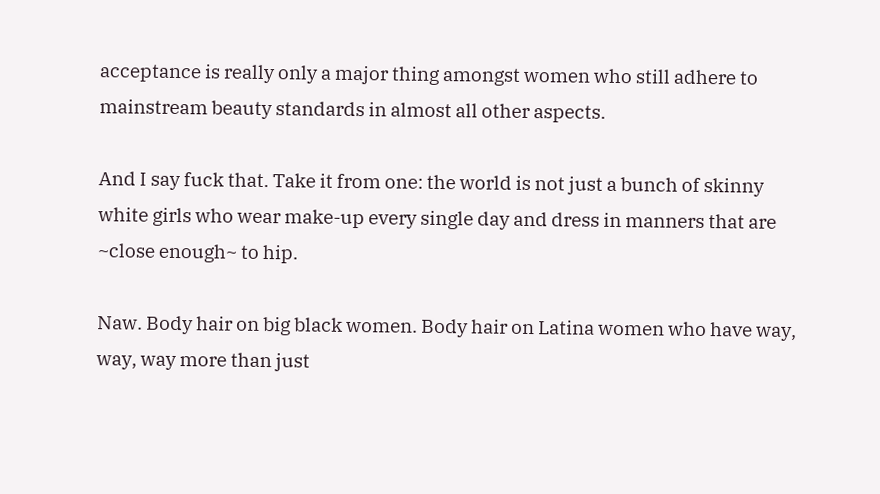acceptance is really only a major thing amongst women who still adhere to mainstream beauty standards in almost all other aspects.

And I say fuck that. Take it from one: the world is not just a bunch of skinny white girls who wear make-up every single day and dress in manners that are ~close enough~ to hip.

Naw. Body hair on big black women. Body hair on Latina women who have way, way, way more than just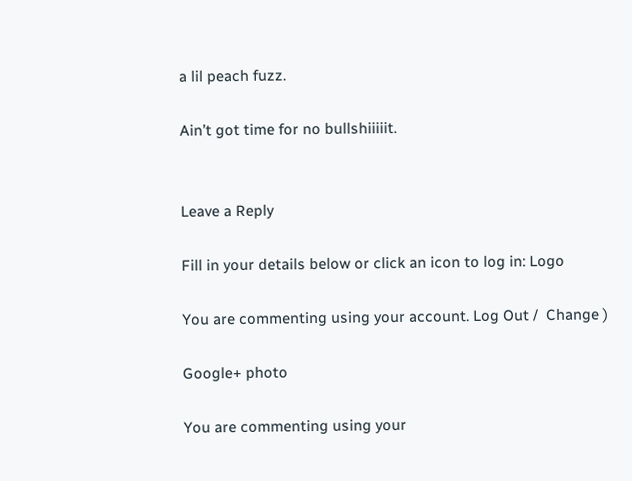a lil peach fuzz.

Ain’t got time for no bullshiiiiit.


Leave a Reply

Fill in your details below or click an icon to log in: Logo

You are commenting using your account. Log Out /  Change )

Google+ photo

You are commenting using your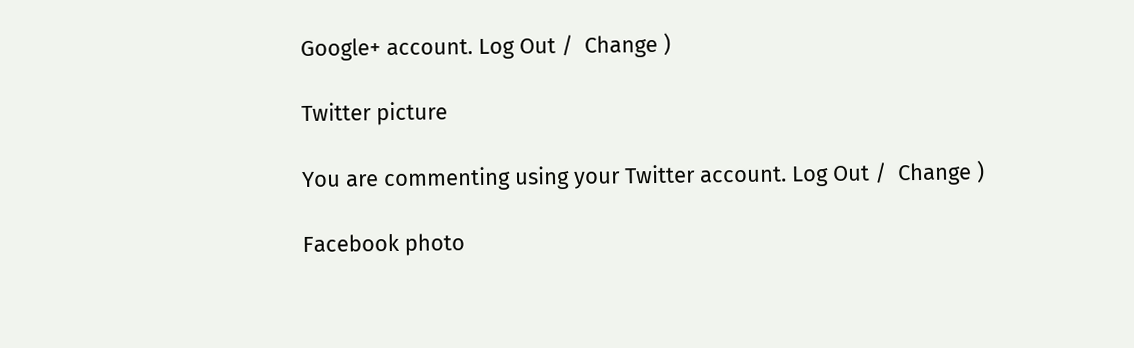Google+ account. Log Out /  Change )

Twitter picture

You are commenting using your Twitter account. Log Out /  Change )

Facebook photo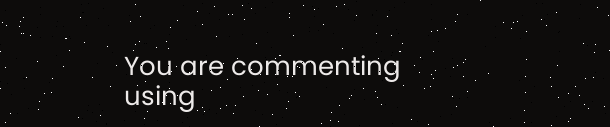You are commenting using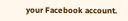your Facebook account.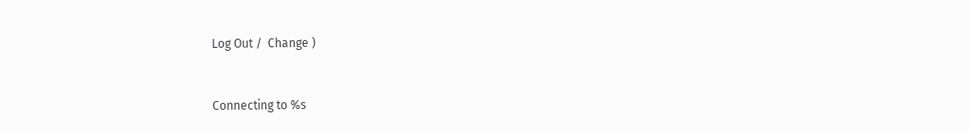Log Out /  Change )


Connecting to %s